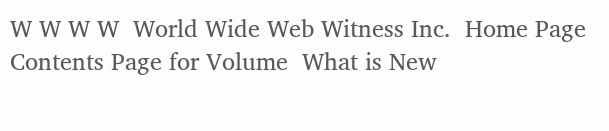W W W W  World Wide Web Witness Inc.  Home Page   Contents Page for Volume  What is New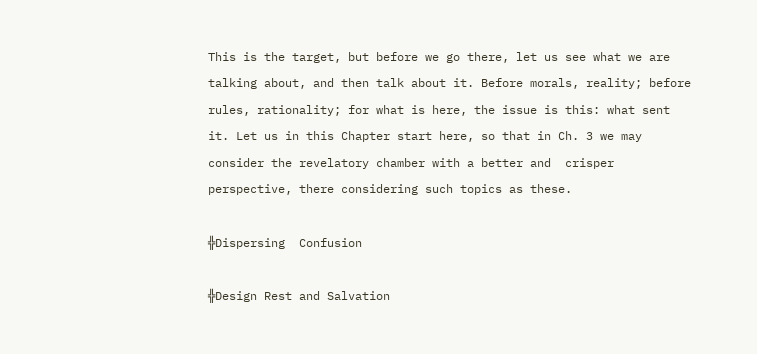This is the target, but before we go there, let us see what we are talking about, and then talk about it. Before morals, reality; before rules, rationality; for what is here, the issue is this: what sent it. Let us in this Chapter start here, so that in Ch. 3 we may consider the revelatory chamber with a better and  crisper perspective, there considering such topics as these.

╬Dispersing  Confusion

╬Design Rest and Salvation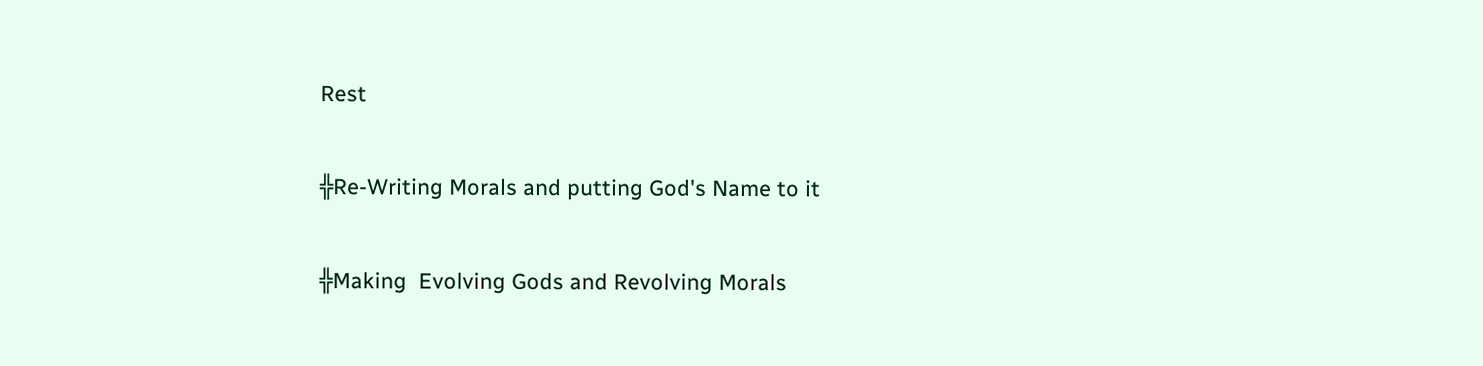Rest

╬Re-Writing Morals and putting God's Name to it

╬Making  Evolving Gods and Revolving Morals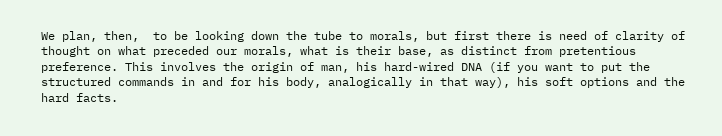We plan, then,  to be looking down the tube to morals, but first there is need of clarity of thought on what preceded our morals, what is their base, as distinct from pretentious preference. This involves the origin of man, his hard-wired DNA (if you want to put the structured commands in and for his body, analogically in that way), his soft options and the hard facts.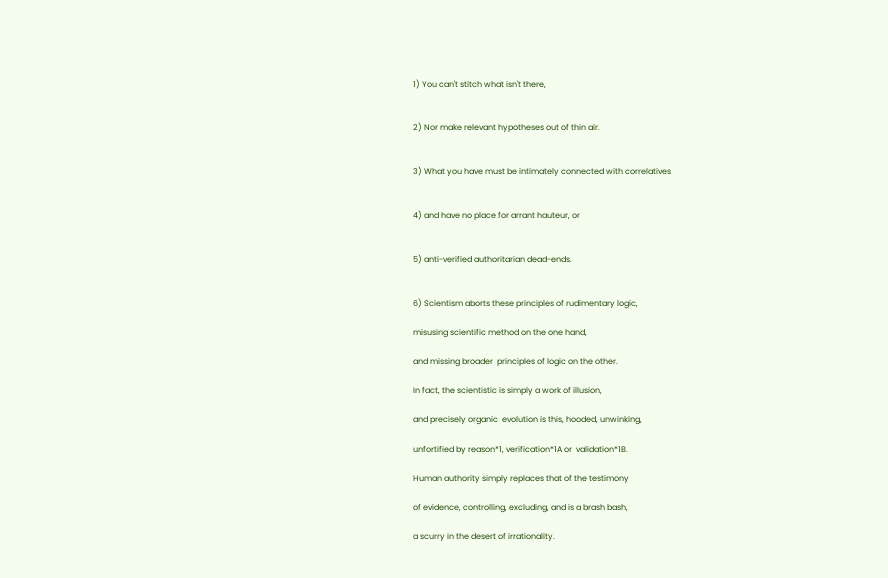1) You can't stitch what isn't there,


2) Nor make relevant hypotheses out of thin air.


3) What you have must be intimately connected with correlatives


4) and have no place for arrant hauteur, or


5) anti-verified authoritarian dead-ends.


6) Scientism aborts these principles of rudimentary logic,

misusing scientific method on the one hand,

and missing broader  principles of logic on the other.

In fact, the scientistic is simply a work of illusion,

and precisely organic  evolution is this, hooded, unwinking,

unfortified by reason*1, verification*1A or  validation*1B.

Human authority simply replaces that of the testimony

of evidence, controlling, excluding, and is a brash bash,

a scurry in the desert of irrationality.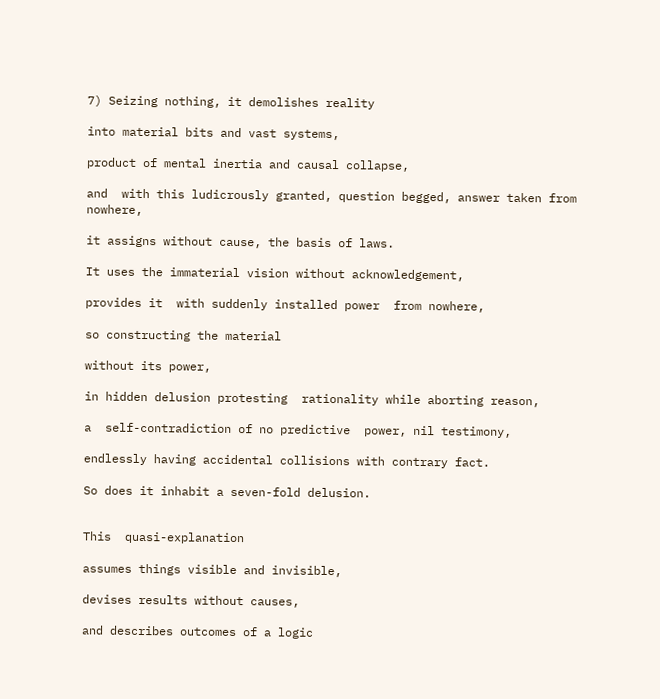7) Seizing nothing, it demolishes reality

into material bits and vast systems,

product of mental inertia and causal collapse,

and  with this ludicrously granted, question begged, answer taken from nowhere,

it assigns without cause, the basis of laws.

It uses the immaterial vision without acknowledgement,

provides it  with suddenly installed power  from nowhere,

so constructing the material

without its power,

in hidden delusion protesting  rationality while aborting reason,

a  self-contradiction of no predictive  power, nil testimony,

endlessly having accidental collisions with contrary fact.

So does it inhabit a seven-fold delusion.


This  quasi-explanation

assumes things visible and invisible,

devises results without causes,

and describes outcomes of a logic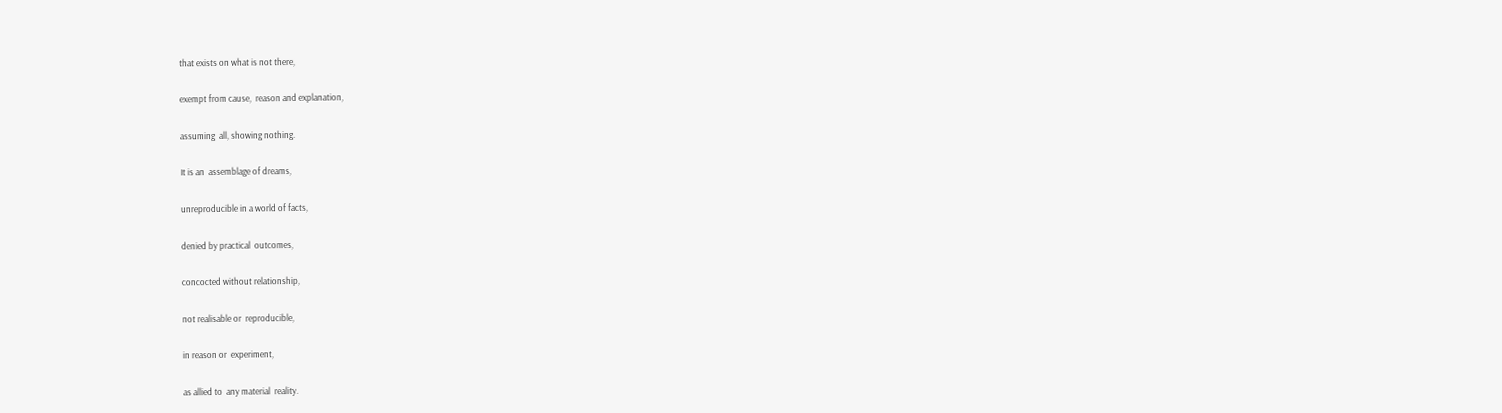that exists on what is not there,

exempt from cause,  reason and explanation,

assuming  all, showing nothing.

It is an  assemblage of dreams,

unreproducible in a world of facts,

denied by practical  outcomes,

concocted without relationship,

not realisable or  reproducible,

in reason or  experiment,

as allied to  any material  reality.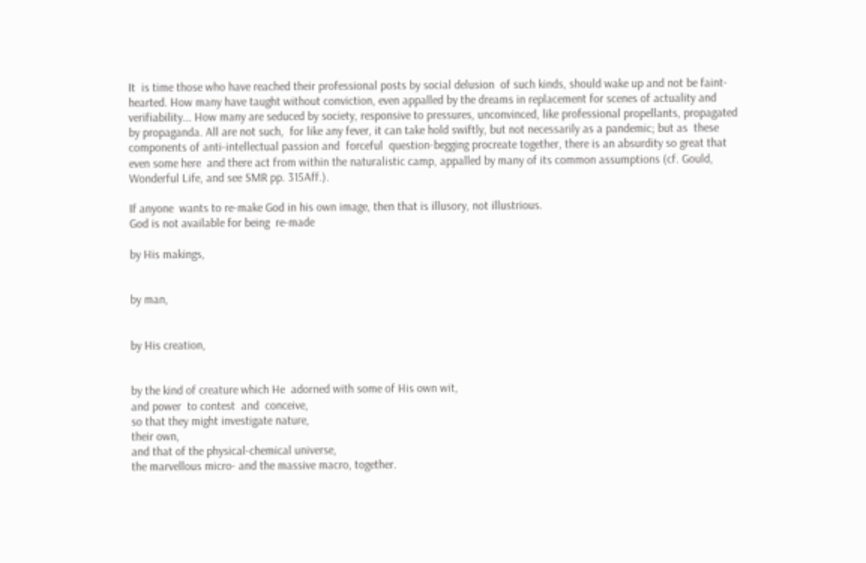It  is time those who have reached their professional posts by social delusion  of such kinds, should wake up and not be faint-hearted. How many have taught without conviction, even appalled by the dreams in replacement for scenes of actuality and verifiability... How many are seduced by society, responsive to pressures, unconvinced, like professional propellants, propagated by propaganda. All are not such,  for like any fever, it can take hold swiftly, but not necessarily as a pandemic; but as  these components of anti-intellectual passion and  forceful  question-begging procreate together, there is an absurdity so great that even some here  and there act from within the naturalistic camp, appalled by many of its common assumptions (cf. Gould, Wonderful Life, and see SMR pp. 315Aff.).

If anyone  wants to re-make God in his own image, then that is illusory, not illustrious.
God is not available for being  re-made

by His makings,


by man,


by His creation,


by the kind of creature which He  adorned with some of His own wit,
and power  to contest  and  conceive,
so that they might investigate nature,
their own,
and that of the physical-chemical universe,
the marvellous micro- and the massive macro, together.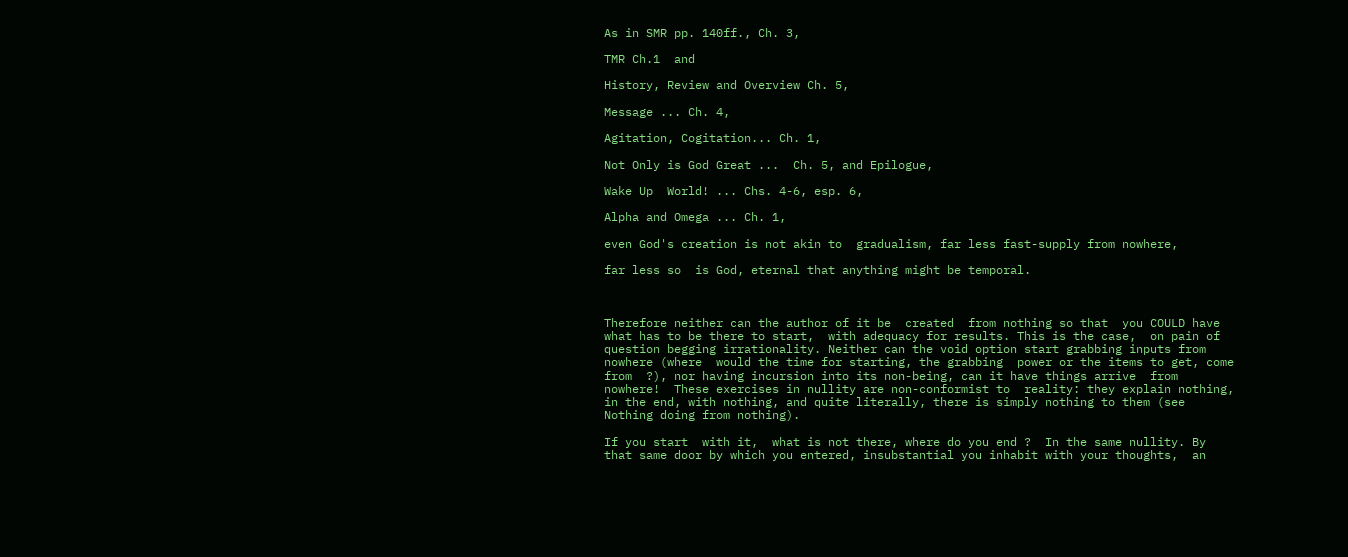As in SMR pp. 140ff., Ch. 3,

TMR Ch.1  and

History, Review and Overview Ch. 5,

Message ... Ch. 4,

Agitation, Cogitation... Ch. 1,

Not Only is God Great ...  Ch. 5, and Epilogue,

Wake Up  World! ... Chs. 4-6, esp. 6,

Alpha and Omega ... Ch. 1,

even God's creation is not akin to  gradualism, far less fast-supply from nowhere,

far less so  is God, eternal that anything might be temporal.



Therefore neither can the author of it be  created  from nothing so that  you COULD have what has to be there to start,  with adequacy for results. This is the case,  on pain of question begging irrationality. Neither can the void option start grabbing inputs from nowhere (where  would the time for starting, the grabbing  power or the items to get, come  from  ?), nor having incursion into its non-being, can it have things arrive  from nowhere!  These exercises in nullity are non-conformist to  reality: they explain nothing, in the end, with nothing, and quite literally, there is simply nothing to them (see Nothing doing from nothing).

If you start  with it,  what is not there, where do you end ?  In the same nullity. By that same door by which you entered, insubstantial you inhabit with your thoughts,  an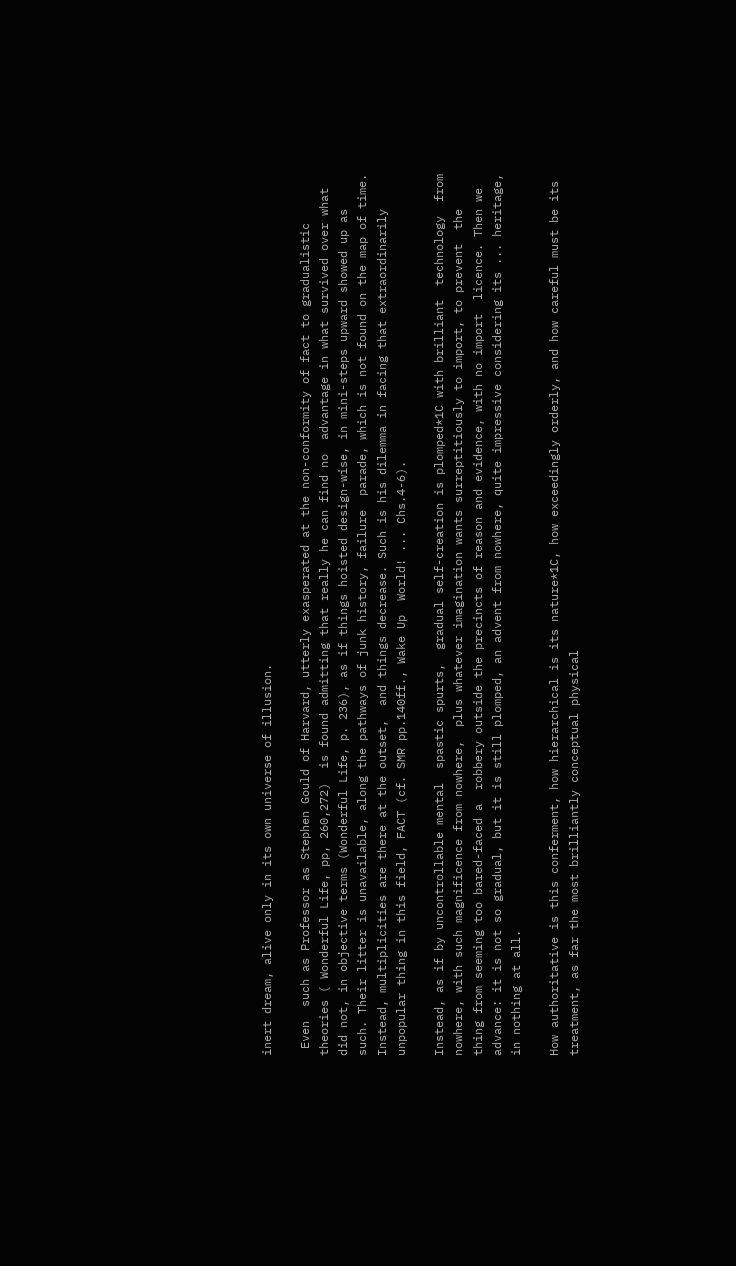inert dream, alive only in its own universe of illusion.

 Even  such as Professor as Stephen Gould of Harvard, utterly exasperated at the non-conformity of fact to gradualistic theories ( Wonderful Life, pp, 260,272)  is found admitting that really he can find no  advantage in what survived over what did not, in objective terms (Wonderful Life, p. 236), as if things hoisted design-wise, in mini-steps upward showed up as such. Their litter is unavailable, along the pathways of junk history, failure  parade, which is not found on the map of time. Instead, multiplicities are there at the outset,  and things decrease. Such is his dilemma in facing that extraordinarily unpopular thing in this field, FACT (cf. SMR pp.140ff., Wake Up  World! ... Chs.4-6).

Instead, as if by uncontrollable mental  spastic spurts,  gradual self-creation is plomped*1C with brilliant  technology  from nowhere, with such magnificence from nowhere,  plus whatever imagination wants surreptitiously to import, to prevent  the thing from seeming too bared-faced a  robbery outside the precincts of reason and evidence, with no import  licence. Then we advance: it is not so gradual, but it is still plomped, an advent from nowhere, quite impressive considering its ... heritage, in nothing at all.

How authoritative is this conferment, how hierarchical is its nature*1C, how exceedingly orderly, and how careful must be its treatment, as far the most brilliantly conceptual physical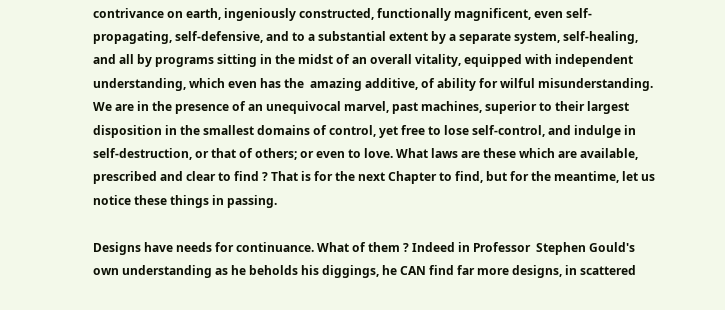contrivance on earth, ingeniously constructed, functionally magnificent, even self-propagating, self-defensive, and to a substantial extent by a separate system, self-healing, and all by programs sitting in the midst of an overall vitality, equipped with independent understanding, which even has the  amazing additive, of ability for wilful misunderstanding. We are in the presence of an unequivocal marvel, past machines, superior to their largest disposition in the smallest domains of control, yet free to lose self-control, and indulge in self-destruction, or that of others; or even to love. What laws are these which are available,  prescribed and clear to find ? That is for the next Chapter to find, but for the meantime, let us notice these things in passing.

Designs have needs for continuance. What of them ? Indeed in Professor  Stephen Gould's  own understanding as he beholds his diggings, he CAN find far more designs, in scattered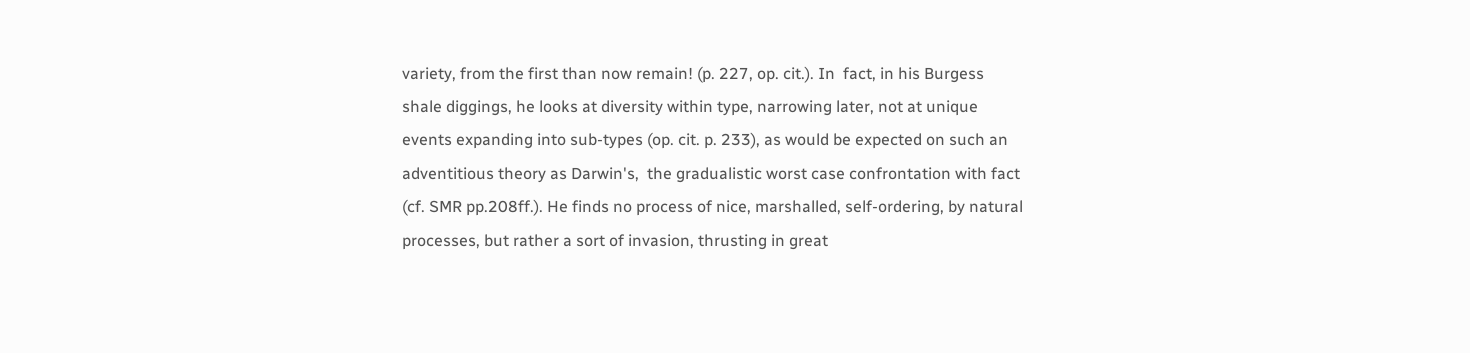variety, from the first than now remain! (p. 227, op. cit.). In  fact, in his Burgess shale diggings, he looks at diversity within type, narrowing later, not at unique events expanding into sub-types (op. cit. p. 233), as would be expected on such an adventitious theory as Darwin's,  the gradualistic worst case confrontation with fact (cf. SMR pp.208ff.). He finds no process of nice, marshalled, self-ordering, by natural processes, but rather a sort of invasion, thrusting in great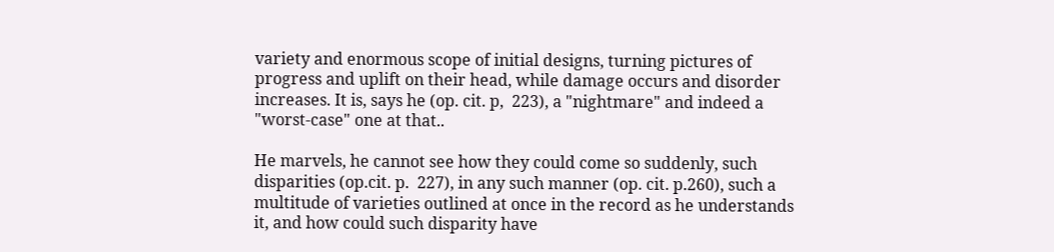variety and enormous scope of initial designs, turning pictures of progress and uplift on their head, while damage occurs and disorder increases. It is, says he (op. cit. p,  223), a "nightmare" and indeed a "worst-case" one at that..

He marvels, he cannot see how they could come so suddenly, such disparities (op.cit. p.  227), in any such manner (op. cit. p.260), such a multitude of varieties outlined at once in the record as he understands it, and how could such disparity have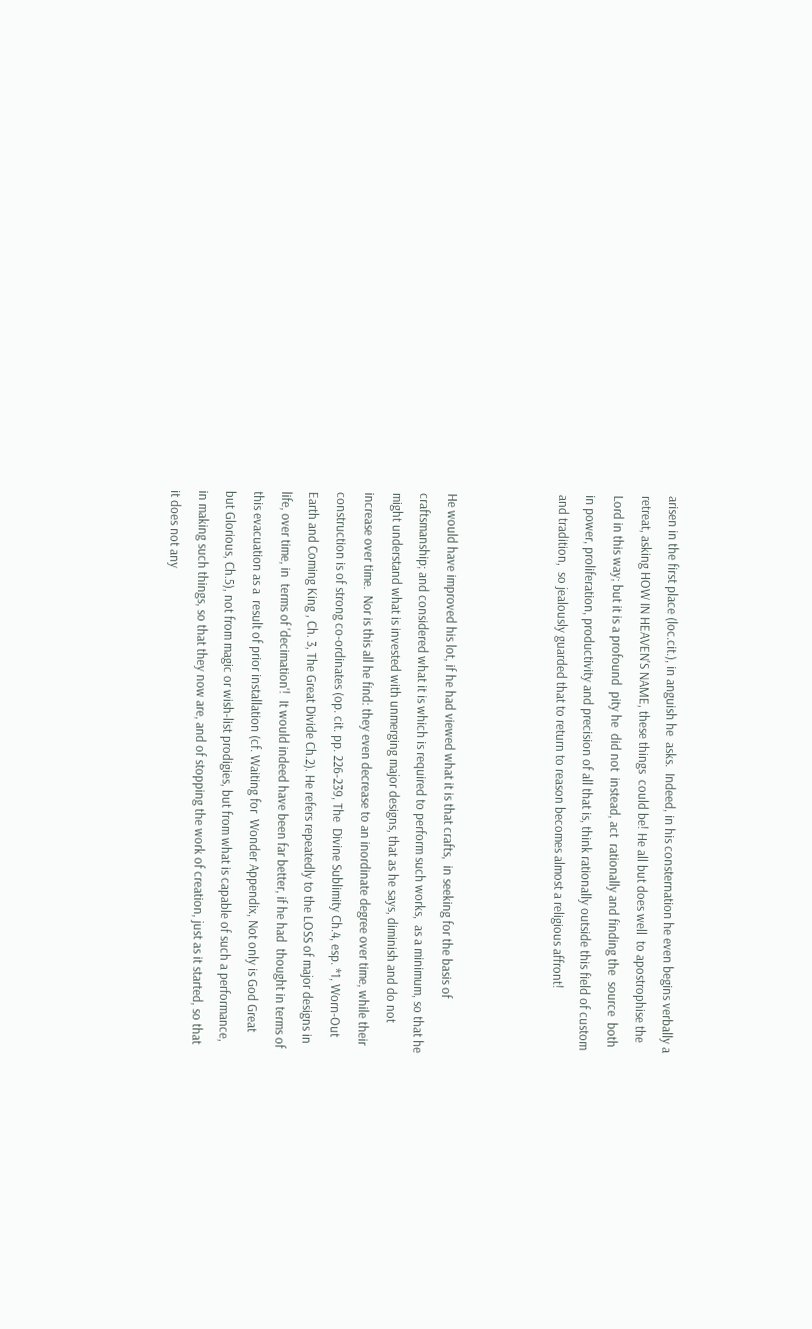arisen in the first place (loc.cit.), in anguish he  asks.  Indeed, in his consternation he even begins verbally a retreat, asking HOW IN HEAVEN'S NAME, these things  could be! He all but does well  to apostrophise the Lord in this way; but it is a profound  pity he  did not  instead, act  rationally and finding the  source  both in power, proliferation, productivity and precision of all that is, think rationally outside this field of custom and tradition,  so jealously guarded that to return to reason becomes almost a religious affront!



He would have improved his lot, if he had viewed what it is that crafts,  in seeking for the basis of craftsmanship; and considered what it is which is required to perform such works,  as a minimum, so that he might understand what is invested with unmerging major designs, that as he says, diminish and do not increase over time.  Nor is this all he find: they even decrease to an inordinate degree over time, while their  construction is of strong co-ordinates (op. cit. pp. 226-239, The  Divine Sublimity Ch.4, esp. *1, Worn-Out Earth and Coming King , Ch. 3, The Great Divide Ch.2). He refers repeatedly to the LOSS of major designs in life, over time, in  terms of 'decimation'!  It would indeed have been far better, if he had  thought in terms of this evacuation as a  result of prior installation (cf. Waiting for  Wonder Appendix, Not only is God Great but Glorious, Ch.5), not from magic or wish-list prodigies, but from what is capable of such a performance, in making such things, so that they now are, and of stopping the work of creation, just as it started, so that it does not any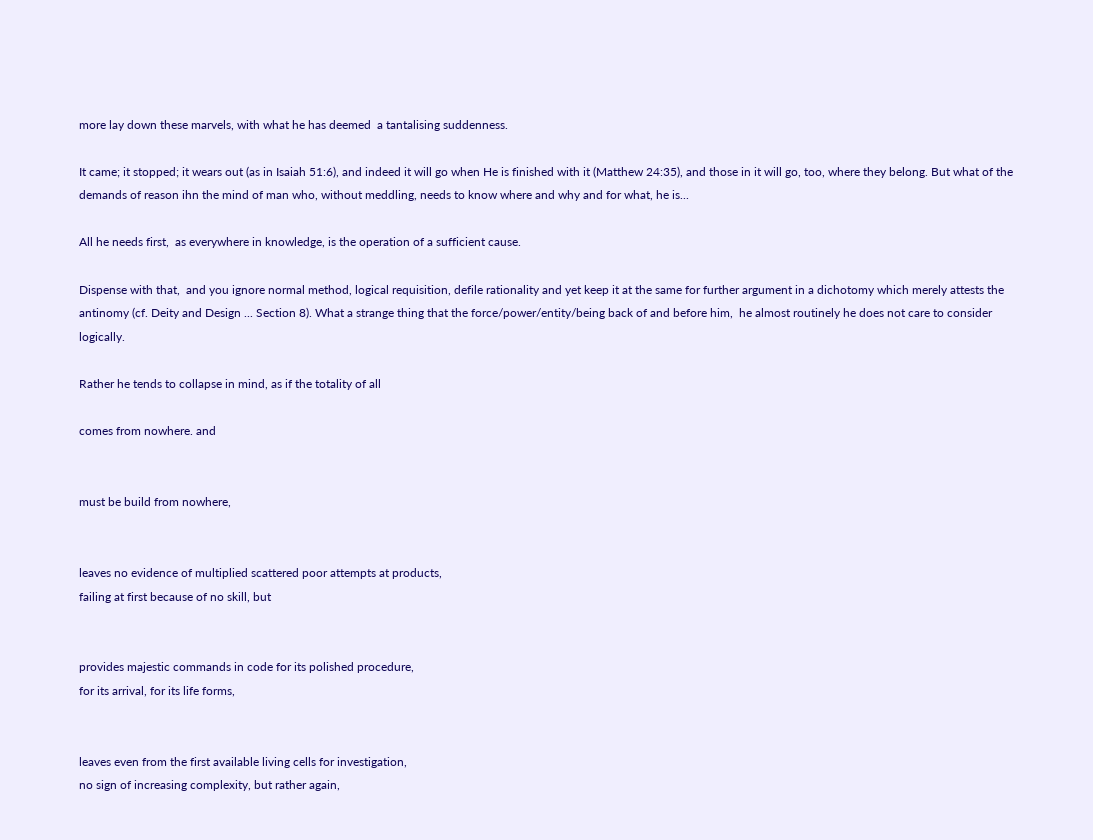more lay down these marvels, with what he has deemed  a tantalising suddenness.

It came; it stopped; it wears out (as in Isaiah 51:6), and indeed it will go when He is finished with it (Matthew 24:35), and those in it will go, too, where they belong. But what of the demands of reason ihn the mind of man who, without meddling, needs to know where and why and for what, he is...

All he needs first,  as everywhere in knowledge, is the operation of a sufficient cause.

Dispense with that,  and you ignore normal method, logical requisition, defile rationality and yet keep it at the same for further argument in a dichotomy which merely attests the antinomy (cf. Deity and Design ... Section 8). What a strange thing that the force/power/entity/being back of and before him,  he almost routinely he does not care to consider logically.

Rather he tends to collapse in mind, as if the totality of all

comes from nowhere. and


must be build from nowhere,


leaves no evidence of multiplied scattered poor attempts at products,
failing at first because of no skill, but


provides majestic commands in code for its polished procedure,
for its arrival, for its life forms,


leaves even from the first available living cells for investigation,
no sign of increasing complexity, but rather again,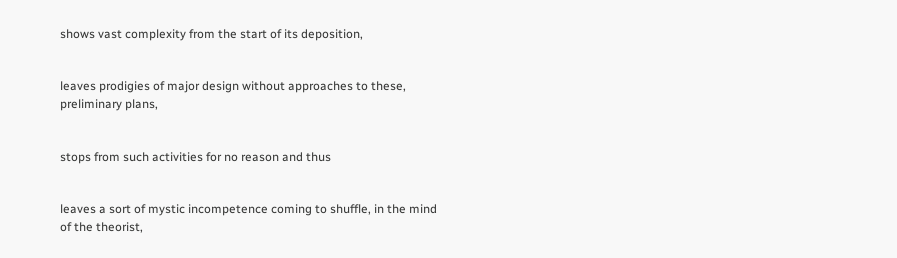shows vast complexity from the start of its deposition,


leaves prodigies of major design without approaches to these, preliminary plans,


stops from such activities for no reason and thus


leaves a sort of mystic incompetence coming to shuffle, in the mind of the theorist,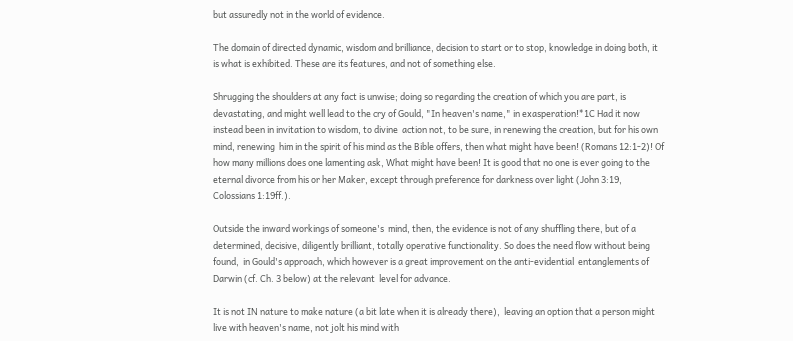but assuredly not in the world of evidence.

The domain of directed dynamic, wisdom and brilliance, decision to start or to stop, knowledge in doing both, it is what is exhibited. These are its features, and not of something else.

Shrugging the shoulders at any fact is unwise; doing so regarding the creation of which you are part, is devastating, and might well lead to the cry of Gould, "In heaven's name," in exasperation!*1C Had it now instead been in invitation to wisdom, to divine  action not, to be sure, in renewing the creation, but for his own mind, renewing  him in the spirit of his mind as the Bible offers, then what might have been! (Romans 12:1-2)! Of how many millions does one lamenting ask, What might have been! It is good that no one is ever going to the eternal divorce from his or her Maker, except through preference for darkness over light (John 3:19, Colossians 1:19ff.).

Outside the inward workings of someone's  mind, then, the evidence is not of any shuffling there, but of a determined, decisive, diligently brilliant, totally operative functionality. So does the need flow without being found,  in Gould's approach, which however is a great improvement on the anti-evidential  entanglements of Darwin (cf. Ch. 3 below) at the relevant  level for advance.

It is not IN nature to make nature (a bit late when it is already there),  leaving an option that a person might live with heaven's name, not jolt his mind with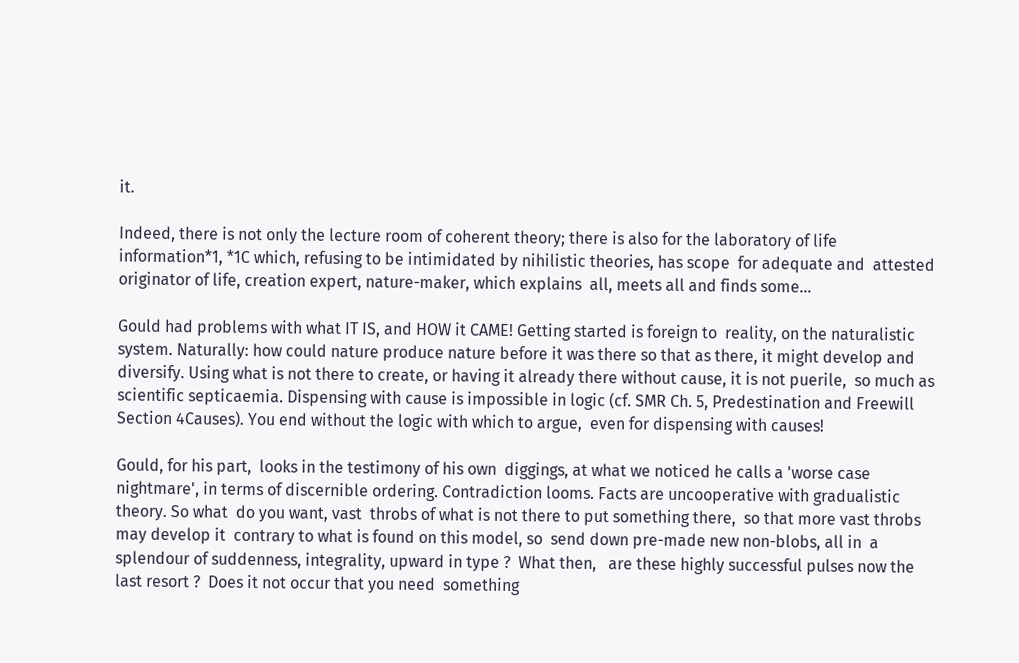it.

Indeed, there is not only the lecture room of coherent theory; there is also for the laboratory of life information*1, *1C which, refusing to be intimidated by nihilistic theories, has scope  for adequate and  attested originator of life, creation expert, nature-maker, which explains  all, meets all and finds some...

Gould had problems with what IT IS, and HOW it CAME! Getting started is foreign to  reality, on the naturalistic system. Naturally: how could nature produce nature before it was there so that as there, it might develop and diversify. Using what is not there to create, or having it already there without cause, it is not puerile,  so much as scientific septicaemia. Dispensing with cause is impossible in logic (cf. SMR Ch. 5, Predestination and Freewill Section 4Causes). You end without the logic with which to argue,  even for dispensing with causes!

Gould, for his part,  looks in the testimony of his own  diggings, at what we noticed he calls a 'worse case nightmare', in terms of discernible ordering. Contradiction looms. Facts are uncooperative with gradualistic theory. So what  do you want, vast  throbs of what is not there to put something there,  so that more vast throbs may develop it  contrary to what is found on this model, so  send down pre-made new non-blobs, all in  a splendour of suddenness, integrality, upward in type ?  What then,   are these highly successful pulses now the last resort ?  Does it not occur that you need  something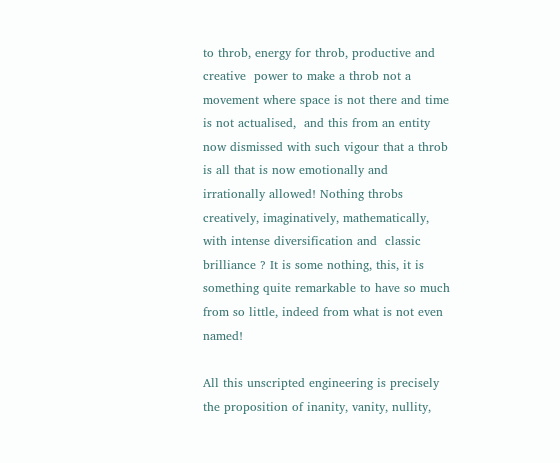to throb, energy for throb, productive and creative  power to make a throb not a movement where space is not there and time is not actualised,  and this from an entity now dismissed with such vigour that a throb is all that is now emotionally and irrationally allowed! Nothing throbs creatively, imaginatively, mathematically, with intense diversification and  classic brilliance ? It is some nothing, this, it is something quite remarkable to have so much from so little, indeed from what is not even named!

All this unscripted engineering is precisely the proposition of inanity, vanity, nullity,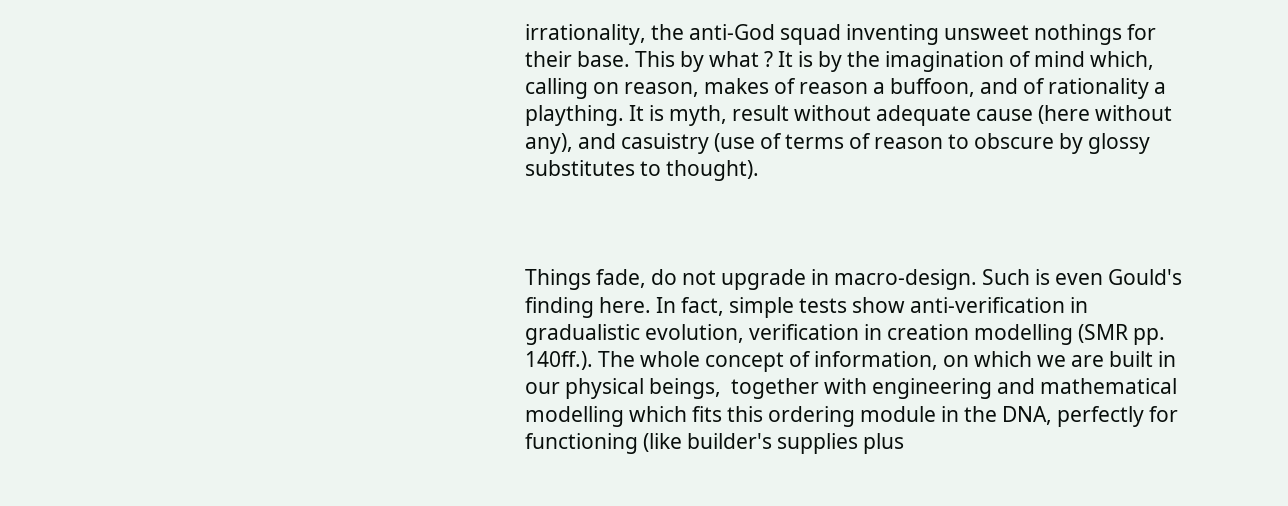irrationality, the anti-God squad inventing unsweet nothings for their base. This by what ? It is by the imagination of mind which, calling on reason, makes of reason a buffoon, and of rationality a  plaything. It is myth, result without adequate cause (here without any), and casuistry (use of terms of reason to obscure by glossy substitutes to thought).



Things fade, do not upgrade in macro-design. Such is even Gould's finding here. In fact, simple tests show anti-verification in gradualistic evolution, verification in creation modelling (SMR pp. 140ff.). The whole concept of information, on which we are built in our physical beings,  together with engineering and mathematical modelling which fits this ordering module in the DNA, perfectly for functioning (like builder's supplies plus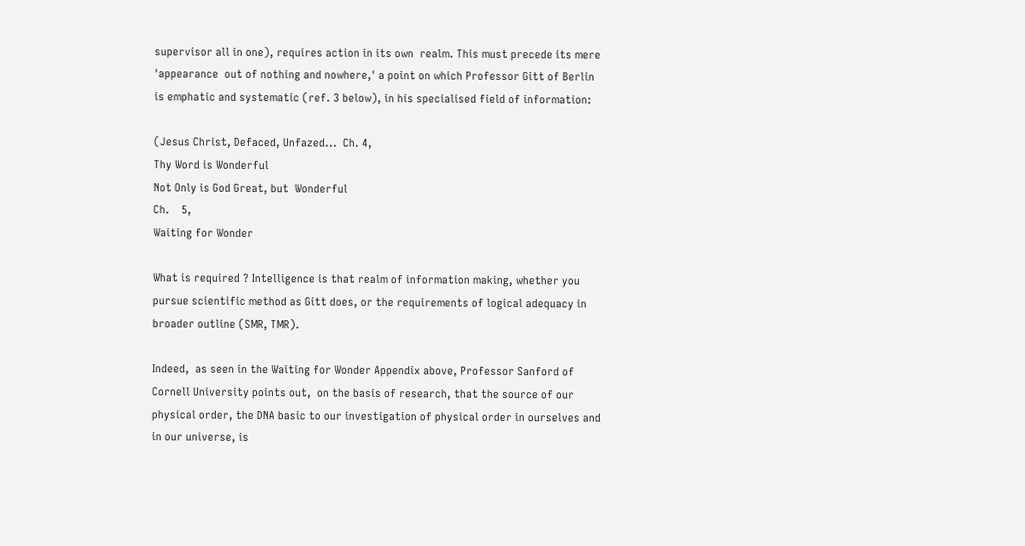supervisor all in one), requires action in its own  realm. This must precede its mere  'appearance  out of nothing and nowhere,' a point on which Professor Gitt of Berlin is emphatic and systematic (ref. 3 below), in his specialised field of information:

(Jesus Christ, Defaced, Unfazed...  Ch. 4,
Thy Word is Wonderful
Not Only is God Great, but  Wonderful
Ch.    5,
Waiting for Wonder

What is required ? Intelligence is that realm of information making, whether you pursue scientific method as Gitt does, or the requirements of logical adequacy in broader outline (SMR, TMR).

Indeed,  as seen in the Waiting for Wonder Appendix above, Professor Sanford of Cornell University points out,  on the basis of research, that the source of our physical order, the DNA basic to our investigation of physical order in ourselves and in our universe, is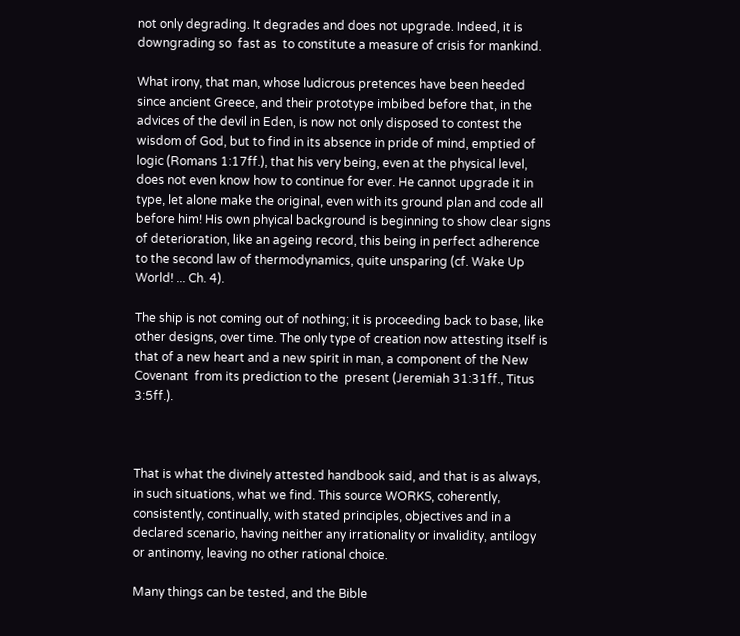not only degrading. It degrades and does not upgrade. Indeed, it is downgrading so  fast as  to constitute a measure of crisis for mankind.

What irony, that man, whose ludicrous pretences have been heeded  since ancient Greece, and their prototype imbibed before that, in the advices of the devil in Eden, is now not only disposed to contest the wisdom of God, but to find in its absence in pride of mind, emptied of logic (Romans 1:17ff.), that his very being, even at the physical level, does not even know how to continue for ever. He cannot upgrade it in type, let alone make the original, even with its ground plan and code all before him! His own phyical background is beginning to show clear signs of deterioration, like an ageing record, this being in perfect adherence to the second law of thermodynamics, quite unsparing (cf. Wake Up World! ... Ch. 4).

The ship is not coming out of nothing; it is proceeding back to base, like other designs, over time. The only type of creation now attesting itself is that of a new heart and a new spirit in man, a component of the New Covenant  from its prediction to the  present (Jeremiah 31:31ff., Titus 3:5ff.).



That is what the divinely attested handbook said, and that is as always, in such situations, what we find. This source WORKS, coherently,  consistently, continually, with stated principles, objectives and in a declared scenario, having neither any irrationality or invalidity, antilogy or antinomy, leaving no other rational choice.

Many things can be tested, and the Bible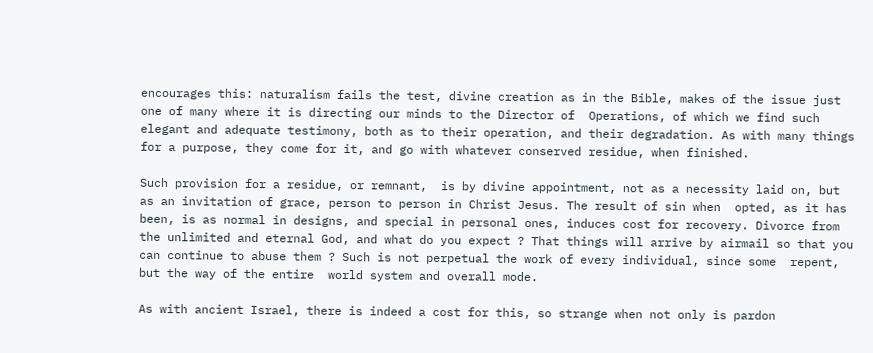encourages this: naturalism fails the test, divine creation as in the Bible, makes of the issue just one of many where it is directing our minds to the Director of  Operations, of which we find such elegant and adequate testimony, both as to their operation, and their degradation. As with many things for a purpose, they come for it, and go with whatever conserved residue, when finished.

Such provision for a residue, or remnant,  is by divine appointment, not as a necessity laid on, but as an invitation of grace, person to person in Christ Jesus. The result of sin when  opted, as it has been, is as normal in designs, and special in personal ones, induces cost for recovery. Divorce from the unlimited and eternal God, and what do you expect ? That things will arrive by airmail so that you can continue to abuse them ? Such is not perpetual the work of every individual, since some  repent, but the way of the entire  world system and overall mode.

As with ancient Israel, there is indeed a cost for this, so strange when not only is pardon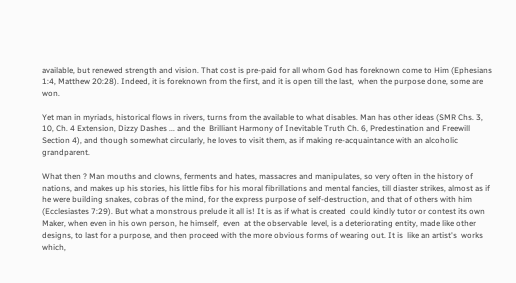available, but renewed strength and vision. That cost is pre-paid for all whom God has foreknown come to Him (Ephesians 1:4, Matthew 20:28). Indeed, it is foreknown from the first, and it is open till the last,  when the purpose done, some are won.

Yet man in myriads, historical flows in rivers, turns from the available to what disables. Man has other ideas (SMR Chs. 3, 10, Ch. 4 Extension, Dizzy Dashes ... and the  Brilliant Harmony of Inevitable Truth Ch. 6, Predestination and Freewill Section 4), and though somewhat circularly, he loves to visit them, as if making re-acquaintance with an alcoholic grandparent.

What then ? Man mouths and clowns, ferments and hates, massacres and manipulates, so very often in the history of nations, and makes up his stories, his little fibs for his moral fibrillations and mental fancies, till diaster strikes, almost as if he were building snakes, cobras of the mind, for the express purpose of self-destruction, and that of others with him (Ecclesiastes 7:29). But what a monstrous prelude it all is! It is as if what is created  could kindly tutor or contest its own Maker, when even in his own person, he himself,  even  at the observable  level, is a deteriorating entity, made like other designs, to last for a purpose, and then proceed with the more obvious forms of wearing out. It is  like an artist's  works which,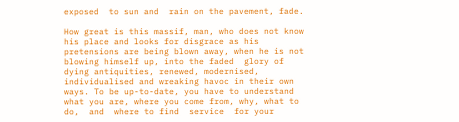exposed  to sun and  rain on the pavement, fade.

How great is this massif, man, who does not know his place and looks for disgrace as his pretensions are being blown away, when he is not blowing himself up, into the faded  glory of dying antiquities, renewed, modernised, individualised and wreaking havoc in their own ways. To be up-to-date, you have to understand what you are, where you come from, why, what to  do,  and  where to find  service  for your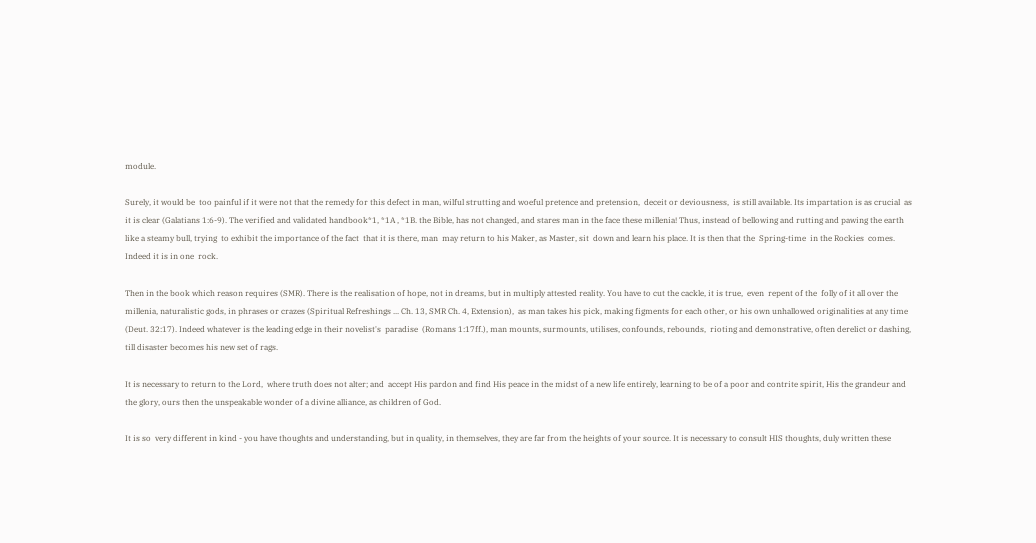module.

Surely, it would be  too painful if it were not that the remedy for this defect in man, wilful strutting and woeful pretence and pretension,  deceit or deviousness,  is still available. Its impartation is as crucial  as it is clear (Galatians 1:6-9). The verified and validated handbook*1, *1A , *1B. the Bible, has not changed, and stares man in the face these millenia! Thus, instead of bellowing and rutting and pawing the earth like a steamy bull, trying  to exhibit the importance of the fact  that it is there, man  may return to his Maker, as Master, sit  down and learn his place. It is then that the  Spring-time  in the Rockies  comes. Indeed it is in one  rock.

Then in the book which reason requires (SMR). There is the realisation of hope, not in dreams, but in multiply attested reality. You have to cut the cackle, it is true,  even  repent of the  folly of it all over the millenia, naturalistic gods, in phrases or crazes (Spiritual Refreshings ... Ch. 13, SMR Ch. 4, Extension),  as man takes his pick, making figments for each other, or his own unhallowed originalities at any time (Deut. 32:17). Indeed whatever is the leading edge in their novelist's  paradise  (Romans 1:17ff.), man mounts, surmounts, utilises, confounds, rebounds,  rioting and demonstrative, often derelict or dashing, till disaster becomes his new set of rags.

It is necessary to return to the Lord,  where truth does not alter; and  accept His pardon and find His peace in the midst of a new life entirely, learning to be of a poor and contrite spirit, His the grandeur and the glory, ours then the unspeakable wonder of a divine alliance, as children of God.

It is so  very different in kind - you have thoughts and understanding, but in quality, in themselves, they are far from the heights of your source. It is necessary to consult HIS thoughts, duly written these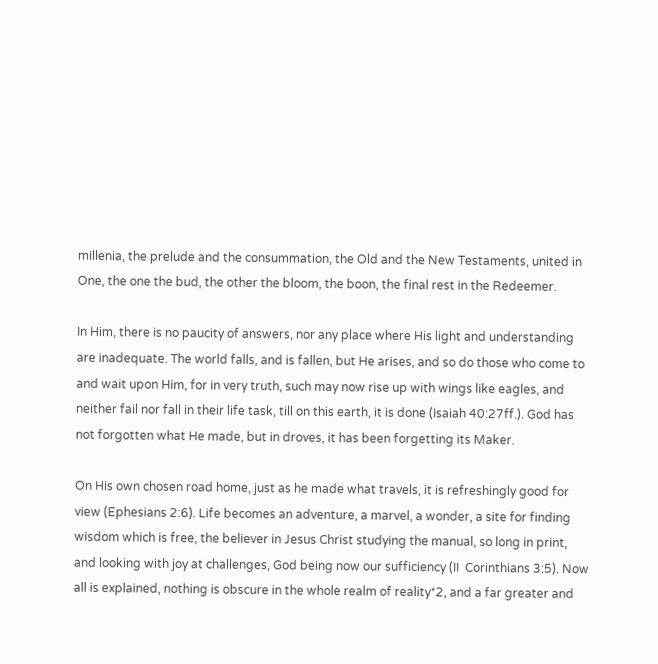millenia, the prelude and the consummation, the Old and the New Testaments, united in One, the one the bud, the other the bloom, the boon, the final rest in the Redeemer.

In Him, there is no paucity of answers, nor any place where His light and understanding are inadequate. The world falls, and is fallen, but He arises, and so do those who come to and wait upon Him, for in very truth, such may now rise up with wings like eagles, and neither fail nor fall in their life task, till on this earth, it is done (Isaiah 40:27ff.). God has not forgotten what He made, but in droves, it has been forgetting its Maker.

On His own chosen road home, just as he made what travels, it is refreshingly good for view (Ephesians 2:6). Life becomes an adventure, a marvel, a wonder, a site for finding wisdom which is free, the believer in Jesus Christ studying the manual, so long in print, and looking with joy at challenges, God being now our sufficiency (II  Corinthians 3:5). Now all is explained, nothing is obscure in the whole realm of reality*2, and a far greater and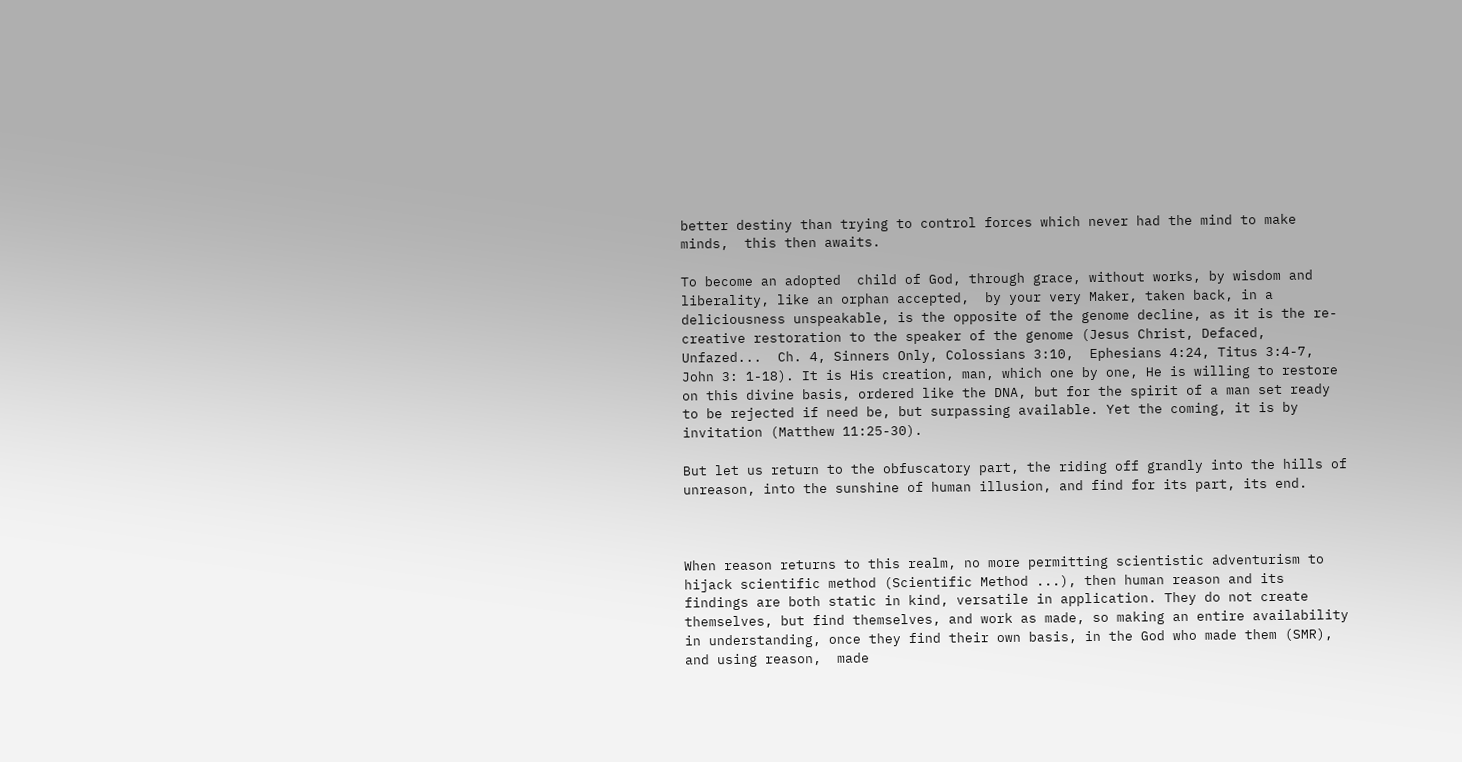better destiny than trying to control forces which never had the mind to make minds,  this then awaits.

To become an adopted  child of God, through grace, without works, by wisdom and  liberality, like an orphan accepted,  by your very Maker, taken back, in a deliciousness unspeakable, is the opposite of the genome decline, as it is the re-creative restoration to the speaker of the genome (Jesus Christ, Defaced, Unfazed...  Ch. 4, Sinners Only, Colossians 3:10,  Ephesians 4:24, Titus 3:4-7, John 3: 1-18). It is His creation, man, which one by one, He is willing to restore on this divine basis, ordered like the DNA, but for the spirit of a man set ready to be rejected if need be, but surpassing available. Yet the coming, it is by invitation (Matthew 11:25-30).

But let us return to the obfuscatory part, the riding off grandly into the hills of unreason, into the sunshine of human illusion, and find for its part, its end.



When reason returns to this realm, no more permitting scientistic adventurism to hijack scientific method (Scientific Method ...), then human reason and its findings are both static in kind, versatile in application. They do not create themselves, but find themselves, and work as made, so making an entire availability in understanding, once they find their own basis, in the God who made them (SMR), and using reason,  made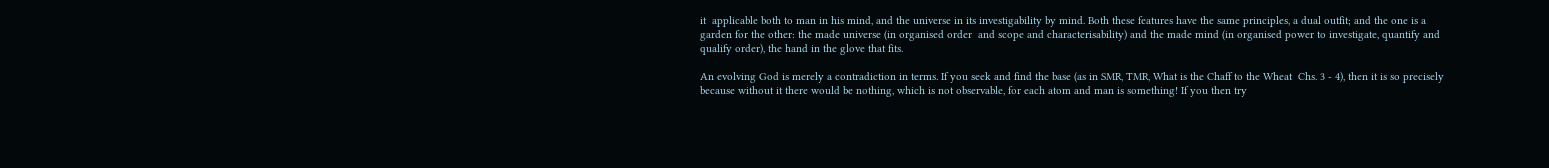it  applicable both to man in his mind, and the universe in its investigability by mind. Both these features have the same principles, a dual outfit; and the one is a garden for the other: the made universe (in organised order  and scope and characterisability) and the made mind (in organised power to investigate, quantify and qualify order), the hand in the glove that fits.

An evolving God is merely a contradiction in terms. If you seek and find the base (as in SMR, TMR, What is the Chaff to the Wheat  Chs. 3 - 4), then it is so precisely because without it there would be nothing, which is not observable, for each atom and man is something! If you then try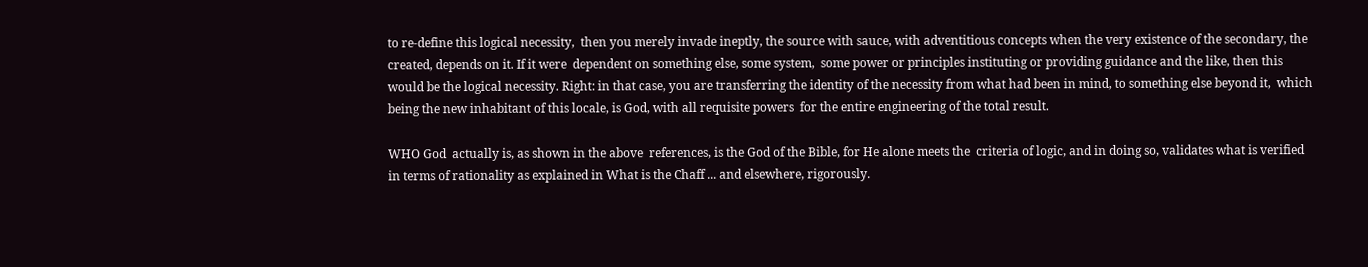to re-define this logical necessity,  then you merely invade ineptly, the source with sauce, with adventitious concepts when the very existence of the secondary, the created, depends on it. If it were  dependent on something else, some system,  some power or principles instituting or providing guidance and the like, then this would be the logical necessity. Right: in that case, you are transferring the identity of the necessity from what had been in mind, to something else beyond it,  which being the new inhabitant of this locale, is God, with all requisite powers  for the entire engineering of the total result.

WHO God  actually is, as shown in the above  references, is the God of the Bible, for He alone meets the  criteria of logic, and in doing so, validates what is verified in terms of rationality as explained in What is the Chaff ... and elsewhere, rigorously.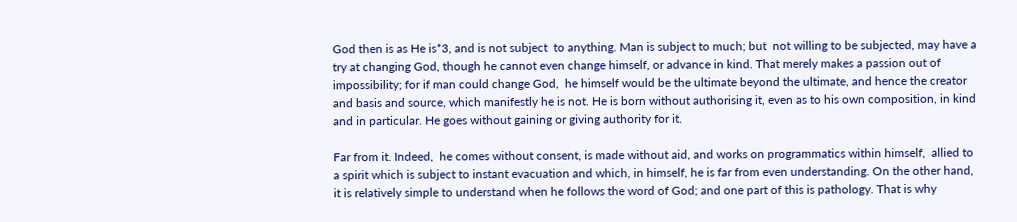God then is as He is*3, and is not subject  to anything. Man is subject to much; but  not willing to be subjected, may have a try at changing God, though he cannot even change himself, or advance in kind. That merely makes a passion out of impossibility; for if man could change God,  he himself would be the ultimate beyond the ultimate, and hence the creator and basis and source, which manifestly he is not. He is born without authorising it, even as to his own composition, in kind and in particular. He goes without gaining or giving authority for it.

Far from it. Indeed,  he comes without consent, is made without aid, and works on programmatics within himself,  allied to a spirit which is subject to instant evacuation and which, in himself, he is far from even understanding. On the other hand, it is relatively simple to understand when he follows the word of God; and one part of this is pathology. That is why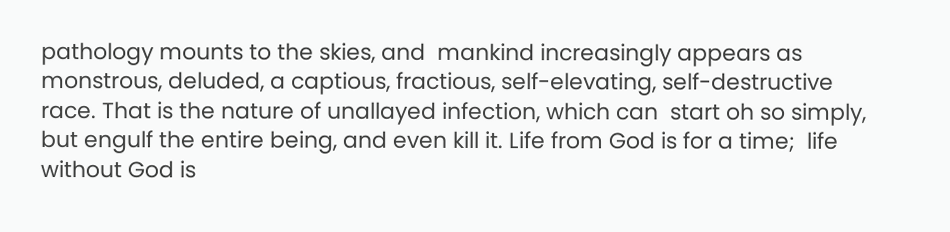pathology mounts to the skies, and  mankind increasingly appears as monstrous, deluded, a captious, fractious, self-elevating, self-destructive race. That is the nature of unallayed infection, which can  start oh so simply, but engulf the entire being, and even kill it. Life from God is for a time;  life without God is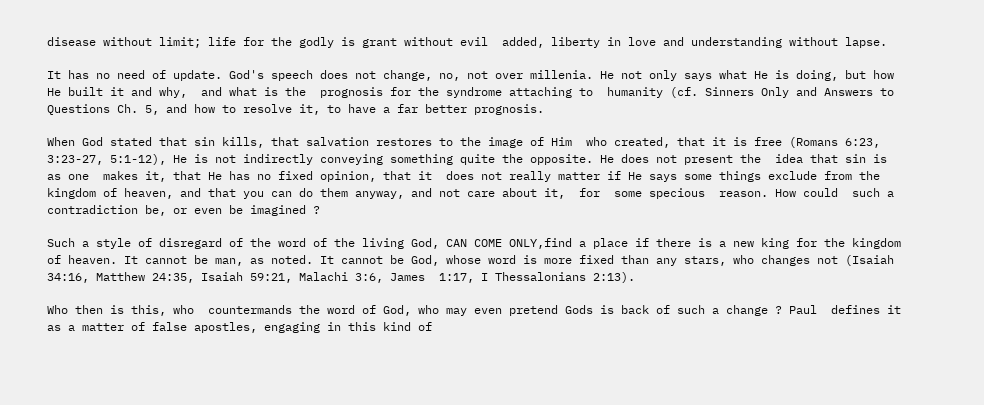disease without limit; life for the godly is grant without evil  added, liberty in love and understanding without lapse.

It has no need of update. God's speech does not change, no, not over millenia. He not only says what He is doing, but how He built it and why,  and what is the  prognosis for the syndrome attaching to  humanity (cf. Sinners Only and Answers to Questions Ch. 5, and how to resolve it, to have a far better prognosis.

When God stated that sin kills, that salvation restores to the image of Him  who created, that it is free (Romans 6:23, 3:23-27, 5:1-12), He is not indirectly conveying something quite the opposite. He does not present the  idea that sin is as one  makes it, that He has no fixed opinion, that it  does not really matter if He says some things exclude from the kingdom of heaven, and that you can do them anyway, and not care about it,  for  some specious  reason. How could  such a contradiction be, or even be imagined ?

Such a style of disregard of the word of the living God, CAN COME ONLY,find a place if there is a new king for the kingdom of heaven. It cannot be man, as noted. It cannot be God, whose word is more fixed than any stars, who changes not (Isaiah 34:16, Matthew 24:35, Isaiah 59:21, Malachi 3:6, James  1:17, I Thessalonians 2:13).

Who then is this, who  countermands the word of God, who may even pretend Gods is back of such a change ? Paul  defines it as a matter of false apostles, engaging in this kind of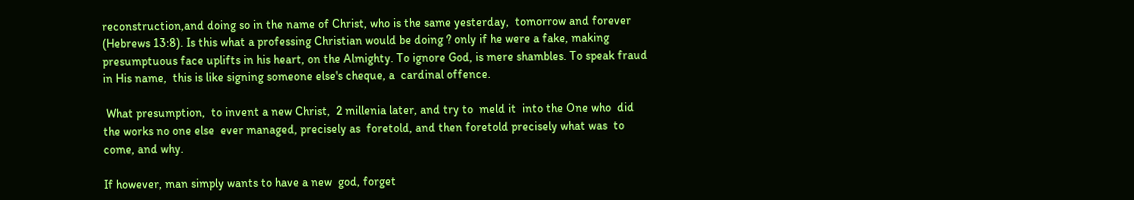reconstruction,and doing so in the name of Christ, who is the same yesterday,  tomorrow and forever (Hebrews 13:8). Is this what a professing Christian would be doing ? only if he were a fake, making presumptuous face uplifts in his heart, on the Almighty. To ignore God, is mere shambles. To speak fraud in His name,  this is like signing someone else's cheque, a  cardinal offence.

 What presumption,  to invent a new Christ,  2 millenia later, and try to  meld it  into the One who  did the works no one else  ever managed, precisely as  foretold, and then foretold precisely what was  to come, and why.

If however, man simply wants to have a new  god, forget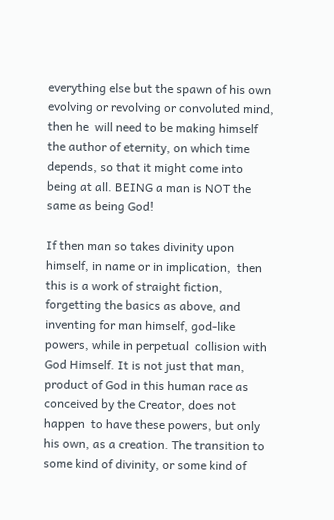everything else but the spawn of his own evolving or revolving or convoluted mind, then he  will need to be making himself the author of eternity, on which time depends, so that it might come into being at all. BEING a man is NOT the same as being God!

If then man so takes divinity upon himself, in name or in implication,  then this is a work of straight fiction, forgetting the basics as above, and inventing for man himself, god-like powers, while in perpetual  collision with God Himself. It is not just that man, product of God in this human race as conceived by the Creator, does not happen  to have these powers, but only his own, as a creation. The transition to some kind of divinity, or some kind of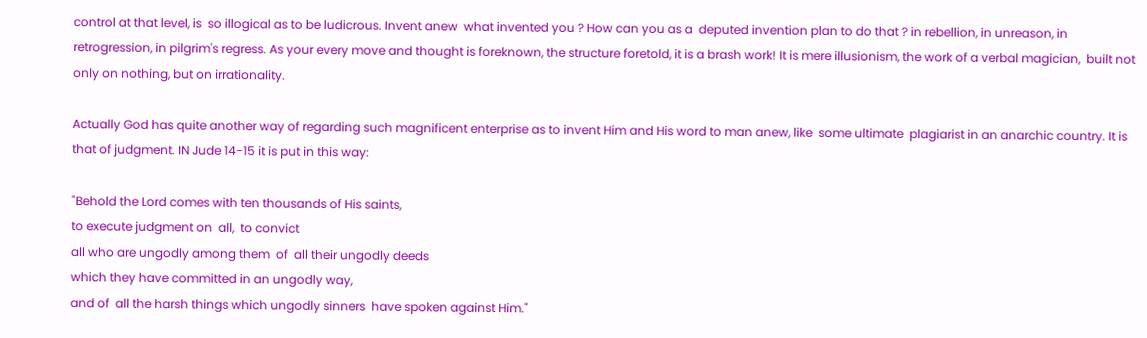control at that level, is  so illogical as to be ludicrous. Invent anew  what invented you ? How can you as a  deputed invention plan to do that ? in rebellion, in unreason, in retrogression, in pilgrim's regress. As your every move and thought is foreknown, the structure foretold, it is a brash work! It is mere illusionism, the work of a verbal magician,  built not only on nothing, but on irrationality.

Actually God has quite another way of regarding such magnificent enterprise as to invent Him and His word to man anew, like  some ultimate  plagiarist in an anarchic country. It is that of judgment. IN Jude 14-15 it is put in this way:

"Behold the Lord comes with ten thousands of His saints,
to execute judgment on  all,  to convict
all who are ungodly among them  of  all their ungodly deeds
which they have committed in an ungodly way,
and of  all the harsh things which ungodly sinners  have spoken against Him."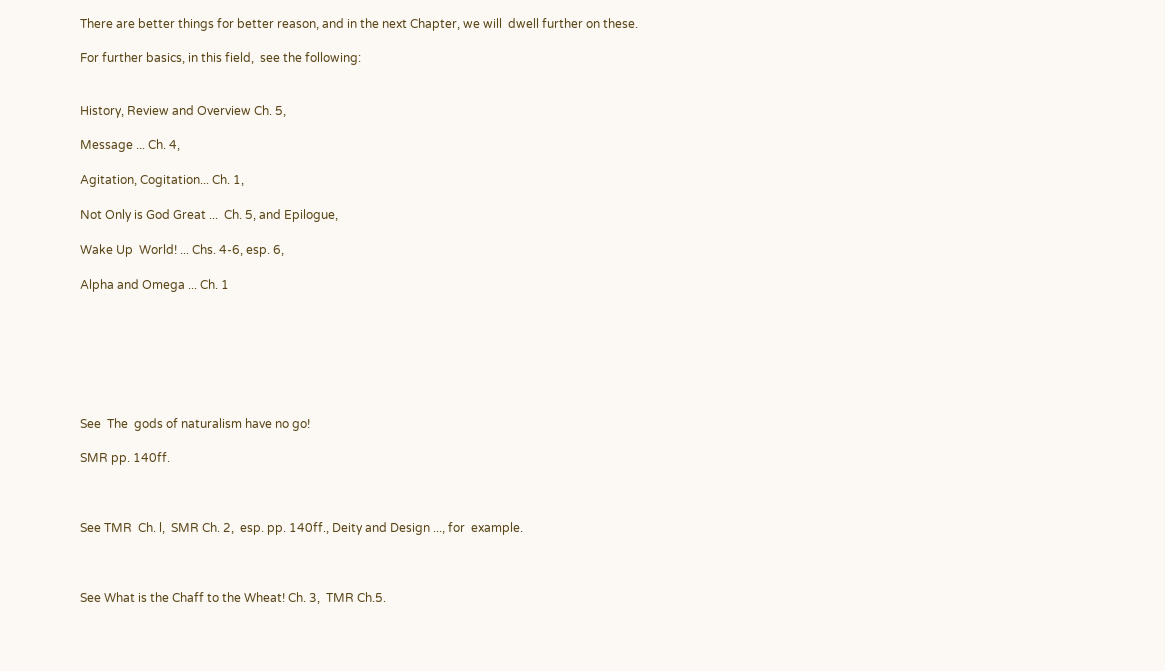There are better things for better reason, and in the next Chapter, we will  dwell further on these.

For further basics, in this field,  see the following:


History, Review and Overview Ch. 5,

Message ... Ch. 4,

Agitation, Cogitation... Ch. 1,

Not Only is God Great ...  Ch. 5, and Epilogue,

Wake Up  World! ... Chs. 4-6, esp. 6,

Alpha and Omega ... Ch. 1







See  The  gods of naturalism have no go!

SMR pp. 140ff.



See TMR  Ch. l,  SMR Ch. 2,  esp. pp. 140ff., Deity and Design ..., for  example.



See What is the Chaff to the Wheat! Ch. 3,  TMR Ch.5.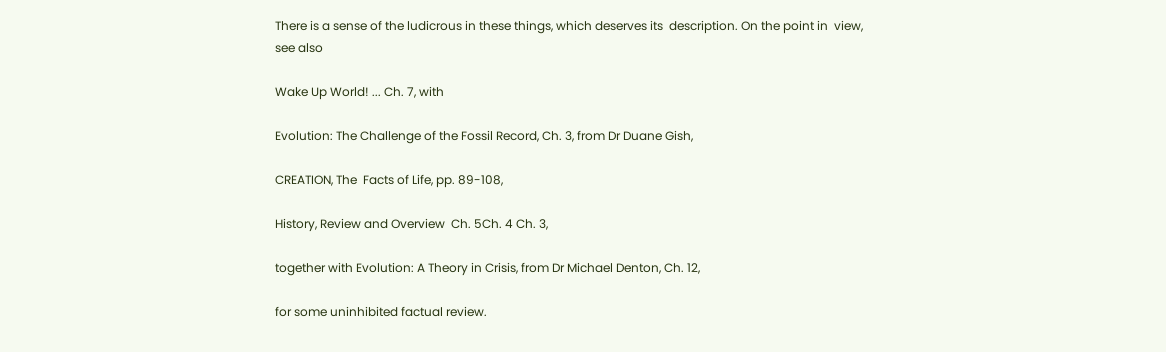There is a sense of the ludicrous in these things, which deserves its  description. On the point in  view, see also

Wake Up World! ... Ch. 7, with

Evolution: The Challenge of the Fossil Record, Ch. 3, from Dr Duane Gish,

CREATION, The  Facts of Life, pp. 89-108,

History, Review and Overview  Ch. 5Ch. 4 Ch. 3,

together with Evolution: A Theory in Crisis, from Dr Michael Denton, Ch. 12,

for some uninhibited factual review.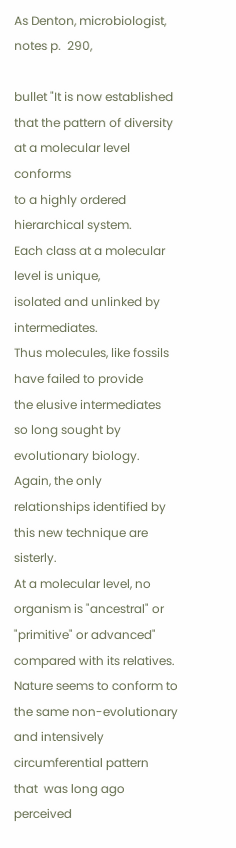As Denton, microbiologist,  notes p.  290,

bullet "It is now established that the pattern of diversity at a molecular level conforms
to a highly ordered hierarchical system.
Each class at a molecular level is unique,
isolated and unlinked by intermediates.
Thus molecules, like fossils have failed to provide
the elusive intermediates
so long sought by evolutionary biology.
Again, the only relationships identified by this new technique are sisterly.
At a molecular level, no organism is "ancestral" or "primitive" or advanced"
compared with its relatives.
Nature seems to conform to the same non-evolutionary
and intensively circumferential pattern
that  was long ago perceived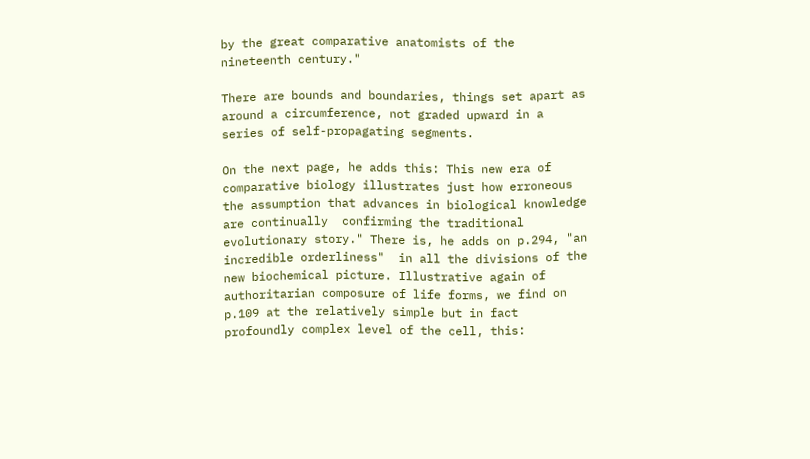by the great comparative anatomists of the nineteenth century."

There are bounds and boundaries, things set apart as around a circumference, not graded upward in a series of self-propagating segments.

On the next page, he adds this: This new era of comparative biology illustrates just how erroneous the assumption that advances in biological knowledge are continually  confirming the traditional evolutionary story." There is, he adds on p.294, "an incredible orderliness"  in all the divisions of the new biochemical picture. Illustrative again of authoritarian composure of life forms, we find on p.109 at the relatively simple but in fact  profoundly complex level of the cell, this: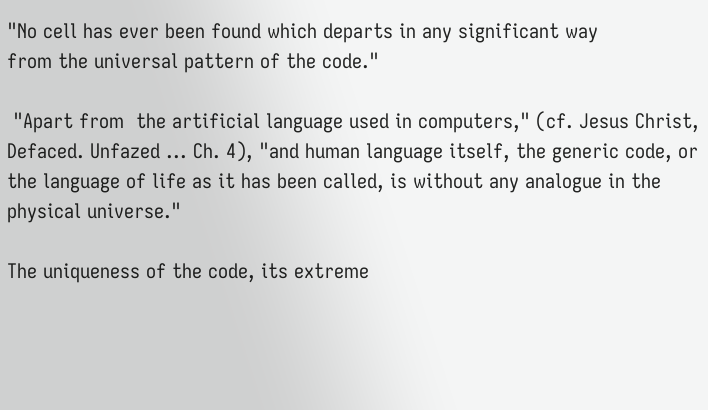"No cell has ever been found which departs in any significant way
from the universal pattern of the code."

 "Apart from  the artificial language used in computers," (cf. Jesus Christ, Defaced. Unfazed ... Ch. 4), "and human language itself, the generic code, or the language of life as it has been called, is without any analogue in the physical universe."

The uniqueness of the code, its extreme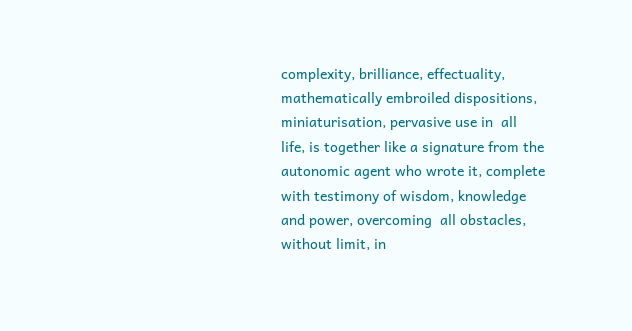complexity, brilliance, effectuality, mathematically embroiled dispositions, miniaturisation, pervasive use in  all  life, is together like a signature from the autonomic agent who wrote it, complete with testimony of wisdom, knowledge and power, overcoming  all obstacles, without limit, in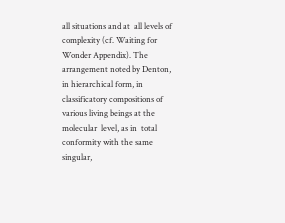all situations and at  all levels of complexity (cf. Waiting for Wonder Appendix). The arrangement noted by Denton, in hierarchical form, in classificatory compositions of various living beings at the molecular  level, as in  total  conformity with the same singular,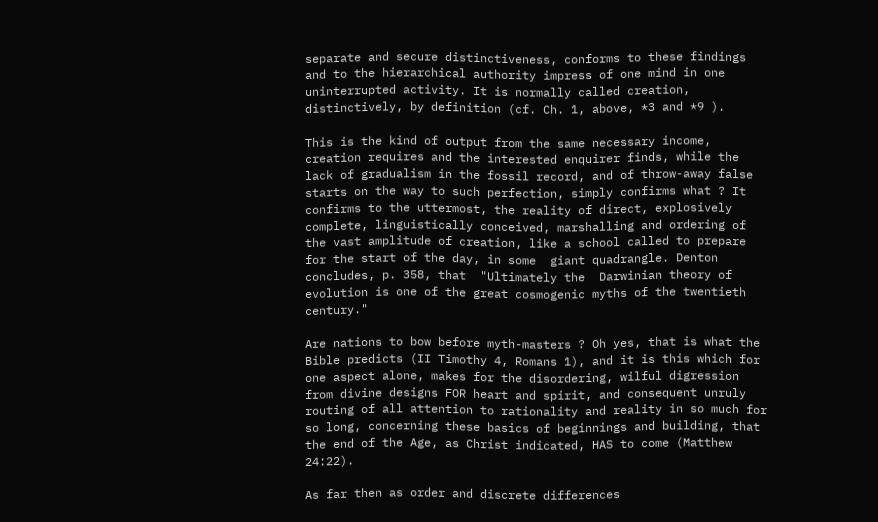separate and secure distinctiveness, conforms to these findings and to the hierarchical authority impress of one mind in one uninterrupted activity. It is normally called creation, distinctively, by definition (cf. Ch. 1, above, *3 and *9 ).

This is the kind of output from the same necessary income, creation requires and the interested enquirer finds, while the lack of gradualism in the fossil record, and of throw-away false  starts on the way to such perfection, simply confirms what ? It confirms to the uttermost, the reality of direct, explosively complete, linguistically conceived, marshalling and ordering of the vast amplitude of creation, like a school called to prepare  for the start of the day, in some  giant quadrangle. Denton concludes, p. 358, that  "Ultimately the  Darwinian theory of evolution is one of the great cosmogenic myths of the twentieth century."

Are nations to bow before myth-masters ? Oh yes, that is what the Bible predicts (II Timothy 4, Romans 1), and it is this which for one aspect alone, makes for the disordering, wilful digression from divine designs FOR heart and spirit, and consequent unruly routing of all attention to rationality and reality in so much for so long, concerning these basics of beginnings and building, that the end of the Age, as Christ indicated, HAS to come (Matthew 24:22).

As far then as order and discrete differences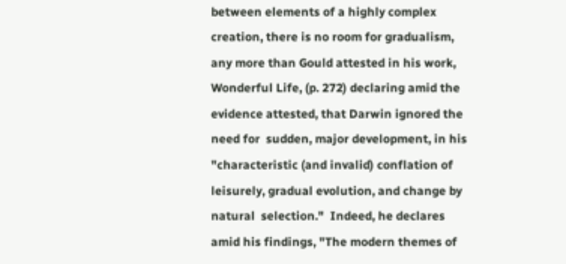between elements of a highly complex creation, there is no room for gradualism, any more than Gould attested in his work, Wonderful Life, (p. 272) declaring amid the evidence attested, that Darwin ignored the need for  sudden, major development, in his "characteristic (and invalid) conflation of leisurely, gradual evolution, and change by natural  selection."  Indeed, he declares amid his findings, "The modern themes of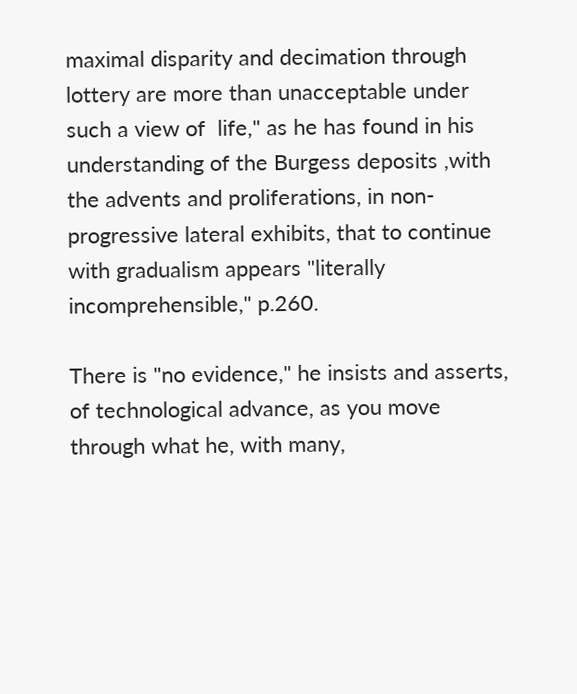maximal disparity and decimation through lottery are more than unacceptable under such a view of  life," as he has found in his understanding of the Burgess deposits ,with the advents and proliferations, in non-progressive lateral exhibits, that to continue with gradualism appears "literally incomprehensible," p.260.

There is "no evidence," he insists and asserts, of technological advance, as you move through what he, with many,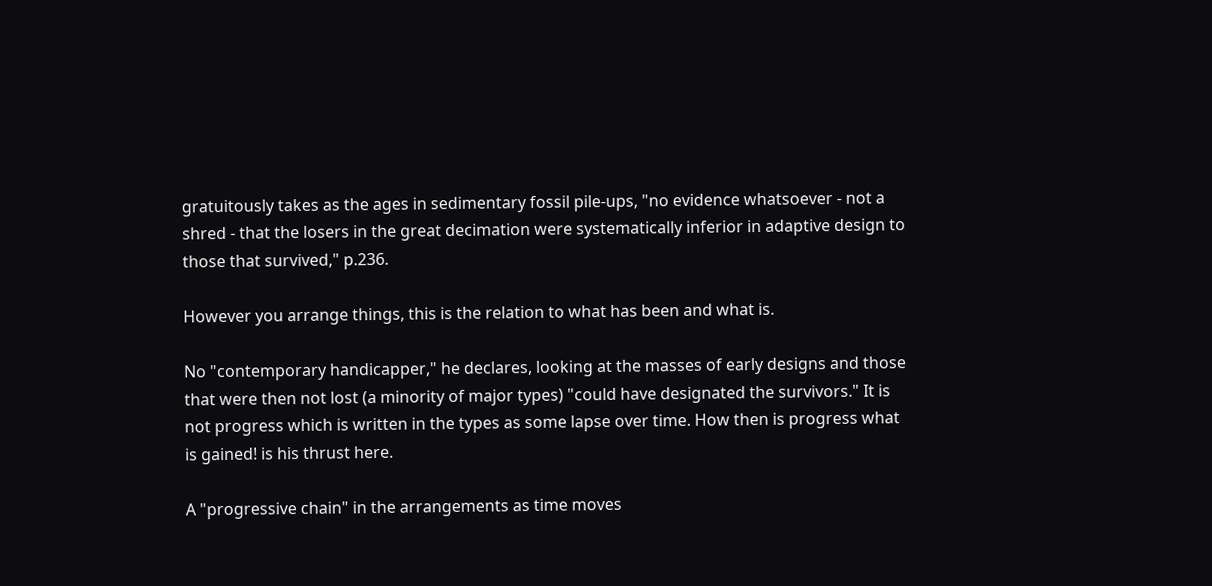gratuitously takes as the ages in sedimentary fossil pile-ups, "no evidence whatsoever - not a shred - that the losers in the great decimation were systematically inferior in adaptive design to those that survived," p.236.

However you arrange things, this is the relation to what has been and what is.

No "contemporary handicapper," he declares, looking at the masses of early designs and those that were then not lost (a minority of major types) "could have designated the survivors." It is not progress which is written in the types as some lapse over time. How then is progress what is gained! is his thrust here.

A "progressive chain" in the arrangements as time moves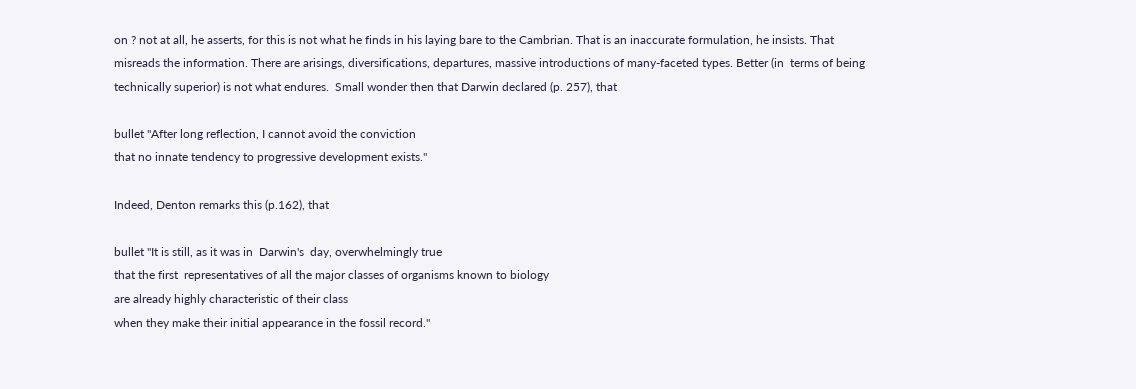on ? not at all, he asserts, for this is not what he finds in his laying bare to the Cambrian. That is an inaccurate formulation, he insists. That misreads the information. There are arisings, diversifications, departures, massive introductions of many-faceted types. Better (in  terms of being technically superior) is not what endures.  Small wonder then that Darwin declared (p. 257), that

bullet "After long reflection, I cannot avoid the conviction
that no innate tendency to progressive development exists."

Indeed, Denton remarks this (p.162), that

bullet "It is still, as it was in  Darwin's  day, overwhelmingly true
that the first  representatives of all the major classes of organisms known to biology
are already highly characteristic of their class
when they make their initial appearance in the fossil record."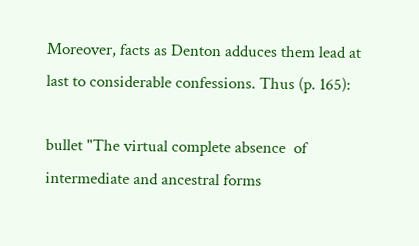Moreover, facts as Denton adduces them lead at last to considerable confessions. Thus (p. 165):

bullet "The virtual complete absence  of intermediate and ancestral forms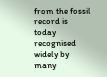from the fossil record is today recognised widely by many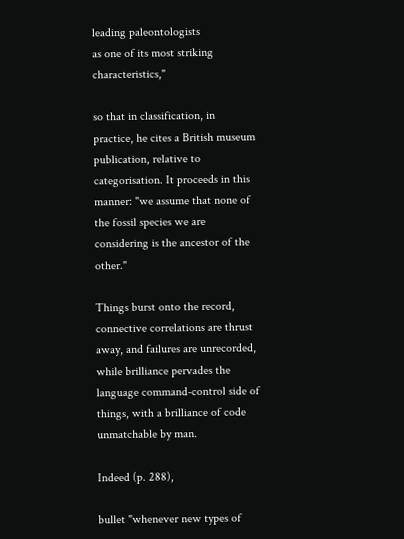leading paleontologists
as one of its most striking characteristics,"

so that in classification, in practice, he cites a British museum publication, relative to categorisation. It proceeds in this manner: "we assume that none of the fossil species we are considering is the ancestor of the other."

Things burst onto the record, connective correlations are thrust away, and failures are unrecorded, while brilliance pervades the language command-control side of things, with a brilliance of code unmatchable by man.

Indeed (p. 288),

bullet "whenever new types of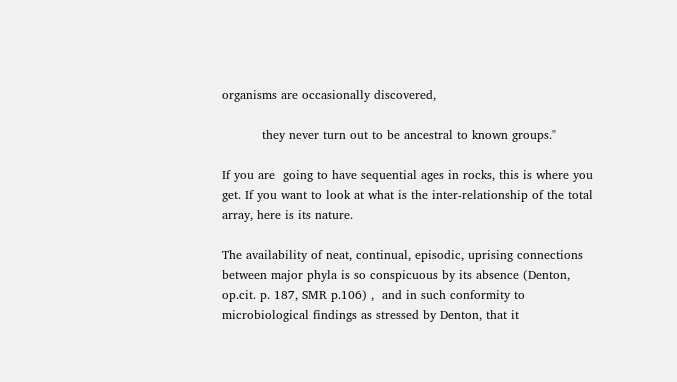organisms are occasionally discovered,

          they never turn out to be ancestral to known groups."

If you are  going to have sequential ages in rocks, this is where you get. If you want to look at what is the inter-relationship of the total array, here is its nature.

The availability of neat, continual, episodic, uprising connections between major phyla is so conspicuous by its absence (Denton, op.cit. p. 187, SMR p.106) ,  and in such conformity to microbiological findings as stressed by Denton, that it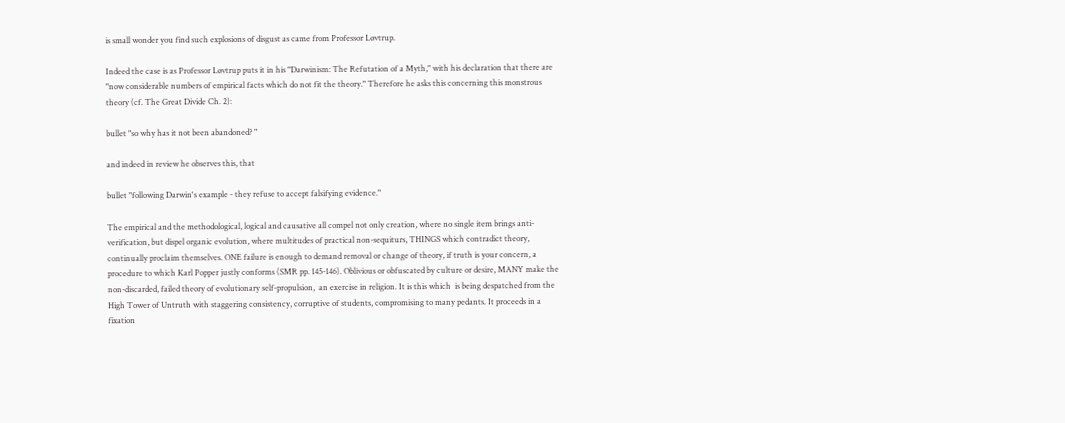is small wonder you find such explosions of disgust as came from Professor Løvtrup.

Indeed the case is as Professor Løvtrup puts it in his "Darwinism: The Refutation of a Myth," with his declaration that there are "now considerable numbers of empirical facts which do not fit the theory." Therefore he asks this concerning this monstrous theory (cf. The Great Divide Ch. 2):

bullet "so why has it not been abandoned? "

and indeed in review he observes this, that

bullet "following Darwin's example - they refuse to accept falsifying evidence."

The empirical and the methodological, logical and causative all compel not only creation, where no single item brings anti-verification, but dispel organic evolution, where multitudes of practical non-sequiturs, THINGS which contradict theory, continually proclaim themselves. ONE failure is enough to demand removal or change of theory, if truth is your concern, a procedure to which Karl Popper justly conforms (SMR pp. 145-146). Oblivious or obfuscated by culture or desire, MANY make the non-discarded, failed theory of evolutionary self-propulsion,  an exercise in religion. It is this which  is being despatched from the High Tower of Untruth with staggering consistency, corruptive of students, compromising to many pedants. It proceeds in a fixation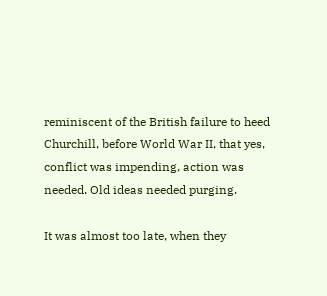reminiscent of the British failure to heed Churchill, before World War II, that yes, conflict was impending, action was needed. Old ideas needed purging.

It was almost too late, when they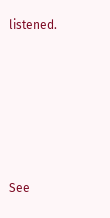listened.







See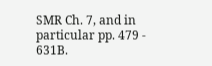SMR Ch. 7, and in particular pp. 479 - 631B.